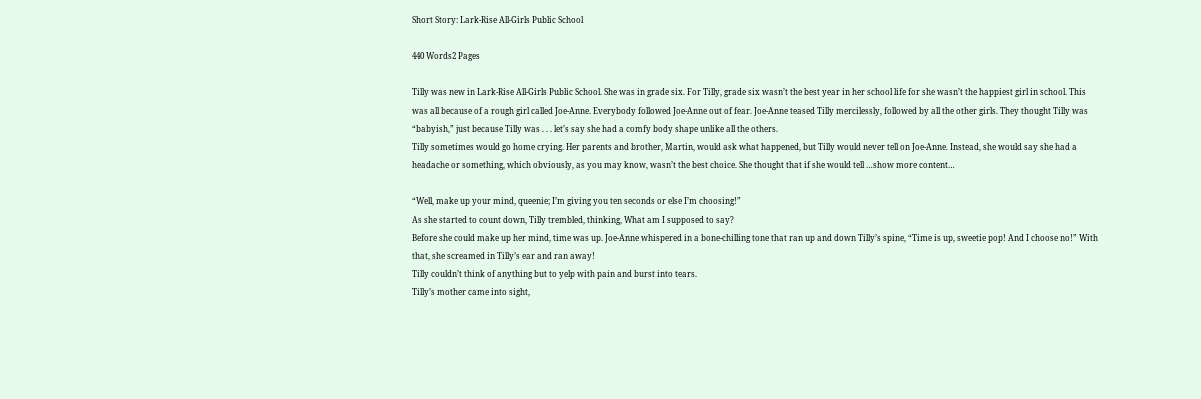Short Story: Lark-Rise All-Girls Public School

440 Words2 Pages

Tilly was new in Lark-Rise All-Girls Public School. She was in grade six. For Tilly, grade six wasn’t the best year in her school life for she wasn’t the happiest girl in school. This was all because of a rough girl called Joe-Anne. Everybody followed Joe-Anne out of fear. Joe-Anne teased Tilly mercilessly, followed by all the other girls. They thought Tilly was “babyish,” just because Tilly was . . . let’s say she had a comfy body shape unlike all the others.
Tilly sometimes would go home crying. Her parents and brother, Martin, would ask what happened, but Tilly would never tell on Joe-Anne. Instead, she would say she had a headache or something, which obviously, as you may know, wasn’t the best choice. She thought that if she would tell …show more content…

“Well, make up your mind, queenie; I’m giving you ten seconds or else I’m choosing!”
As she started to count down, Tilly trembled, thinking, What am I supposed to say?
Before she could make up her mind, time was up. Joe-Anne whispered in a bone-chilling tone that ran up and down Tilly’s spine, “Time is up, sweetie pop! And I choose no!” With that, she screamed in Tilly’s ear and ran away!
Tilly couldn’t think of anything but to yelp with pain and burst into tears.
Tilly’s mother came into sight,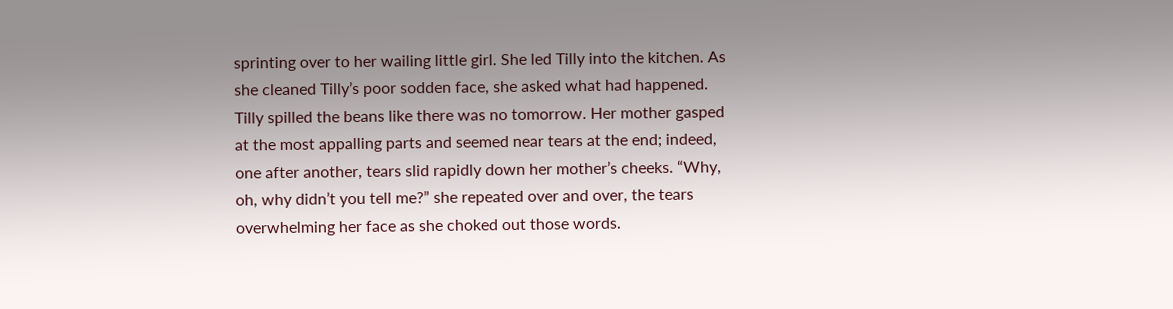sprinting over to her wailing little girl. She led Tilly into the kitchen. As she cleaned Tilly’s poor sodden face, she asked what had happened. Tilly spilled the beans like there was no tomorrow. Her mother gasped at the most appalling parts and seemed near tears at the end; indeed, one after another, tears slid rapidly down her mother’s cheeks. “Why, oh, why didn’t you tell me?” she repeated over and over, the tears overwhelming her face as she choked out those words.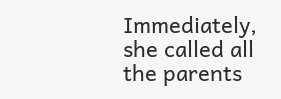Immediately, she called all the parents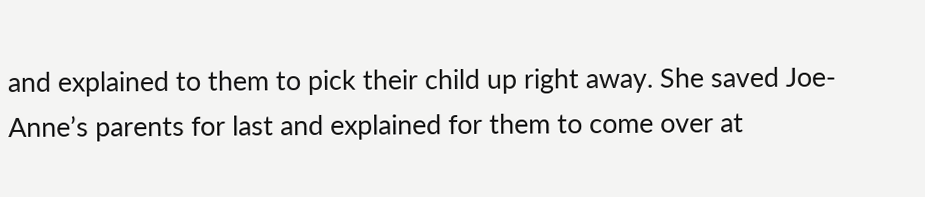and explained to them to pick their child up right away. She saved Joe-Anne’s parents for last and explained for them to come over at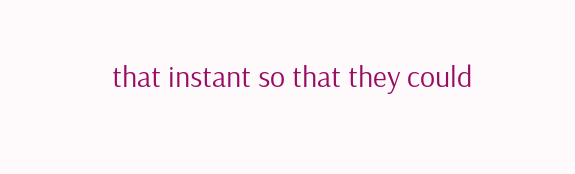that instant so that they could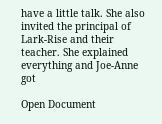have a little talk. She also invited the principal of Lark-Rise and their teacher. She explained everything and Joe-Anne got

Open Document